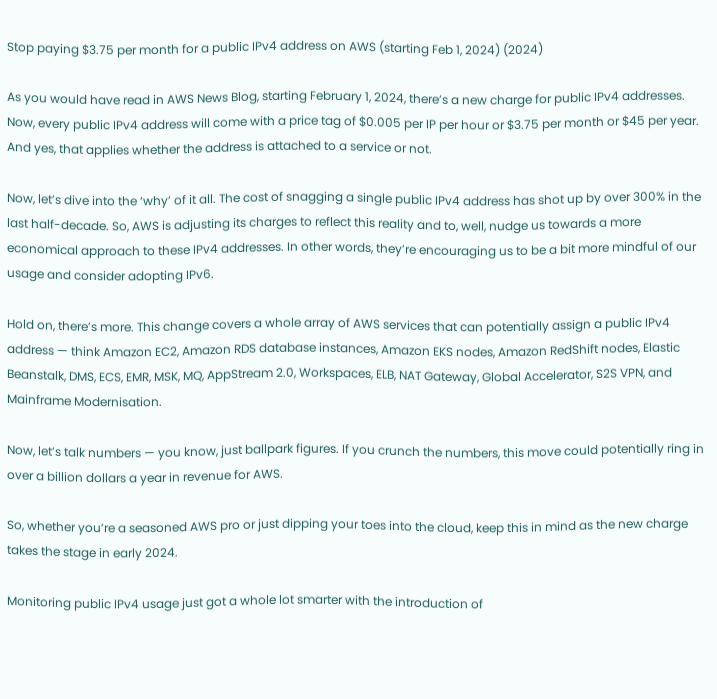Stop paying $3.75 per month for a public IPv4 address on AWS (starting Feb 1, 2024) (2024)

As you would have read in AWS News Blog, starting February 1, 2024, there’s a new charge for public IPv4 addresses. Now, every public IPv4 address will come with a price tag of $0.005 per IP per hour or $3.75 per month or $45 per year. And yes, that applies whether the address is attached to a service or not.

Now, let’s dive into the ‘why’ of it all. The cost of snagging a single public IPv4 address has shot up by over 300% in the last half-decade. So, AWS is adjusting its charges to reflect this reality and to, well, nudge us towards a more economical approach to these IPv4 addresses. In other words, they’re encouraging us to be a bit more mindful of our usage and consider adopting IPv6.

Hold on, there’s more. This change covers a whole array of AWS services that can potentially assign a public IPv4 address — think Amazon EC2, Amazon RDS database instances, Amazon EKS nodes, Amazon RedShift nodes, Elastic Beanstalk, DMS, ECS, EMR, MSK, MQ, AppStream 2.0, Workspaces, ELB, NAT Gateway, Global Accelerator, S2S VPN, and Mainframe Modernisation.

Now, let’s talk numbers — you know, just ballpark figures. If you crunch the numbers, this move could potentially ring in over a billion dollars a year in revenue for AWS.

So, whether you’re a seasoned AWS pro or just dipping your toes into the cloud, keep this in mind as the new charge takes the stage in early 2024.

Monitoring public IPv4 usage just got a whole lot smarter with the introduction of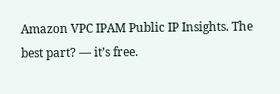Amazon VPC IPAM Public IP Insights. The best part? — it’s free.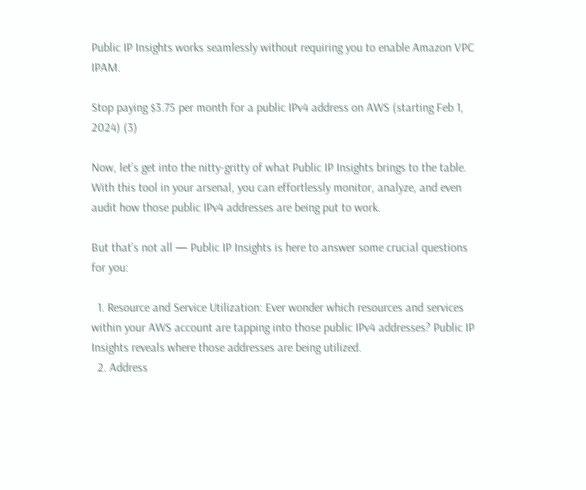Public IP Insights works seamlessly without requiring you to enable Amazon VPC IPAM.

Stop paying $3.75 per month for a public IPv4 address on AWS (starting Feb 1, 2024) (3)

Now, let’s get into the nitty-gritty of what Public IP Insights brings to the table. With this tool in your arsenal, you can effortlessly monitor, analyze, and even audit how those public IPv4 addresses are being put to work.

But that’s not all — Public IP Insights is here to answer some crucial questions for you:

  1. Resource and Service Utilization: Ever wonder which resources and services within your AWS account are tapping into those public IPv4 addresses? Public IP Insights reveals where those addresses are being utilized.
  2. Address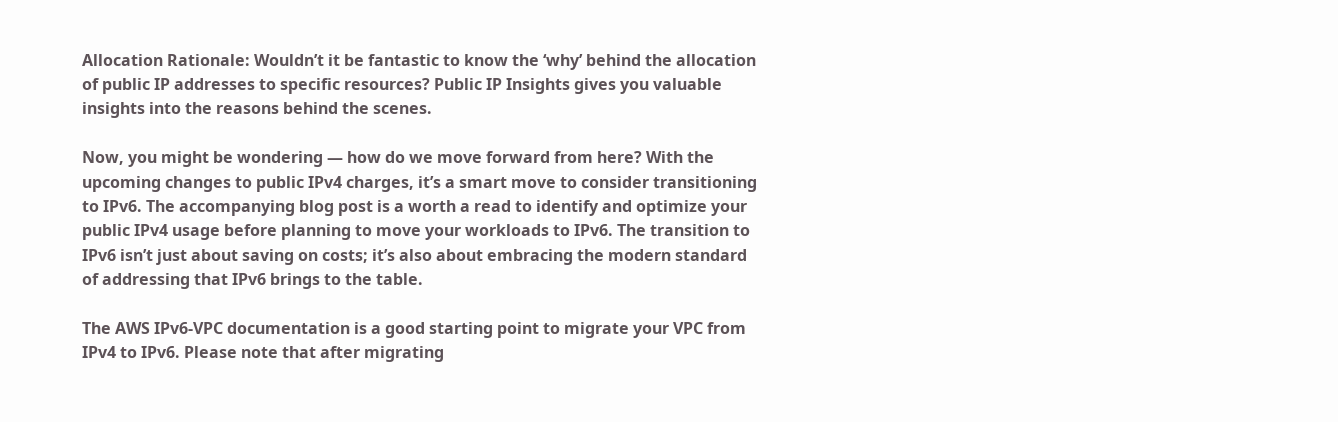Allocation Rationale: Wouldn’t it be fantastic to know the ‘why’ behind the allocation of public IP addresses to specific resources? Public IP Insights gives you valuable insights into the reasons behind the scenes.

Now, you might be wondering — how do we move forward from here? With the upcoming changes to public IPv4 charges, it’s a smart move to consider transitioning to IPv6. The accompanying blog post is a worth a read to identify and optimize your public IPv4 usage before planning to move your workloads to IPv6. The transition to IPv6 isn’t just about saving on costs; it’s also about embracing the modern standard of addressing that IPv6 brings to the table.

The AWS IPv6-VPC documentation is a good starting point to migrate your VPC from IPv4 to IPv6. Please note that after migrating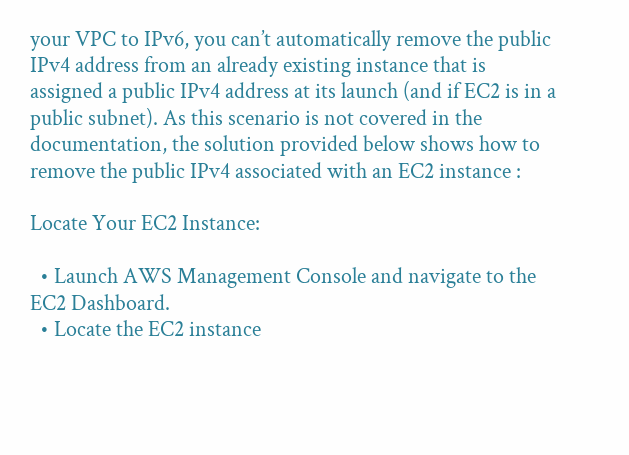your VPC to IPv6, you can’t automatically remove the public IPv4 address from an already existing instance that is assigned a public IPv4 address at its launch (and if EC2 is in a public subnet). As this scenario is not covered in the documentation, the solution provided below shows how to remove the public IPv4 associated with an EC2 instance :

Locate Your EC2 Instance:

  • Launch AWS Management Console and navigate to the EC2 Dashboard.
  • Locate the EC2 instance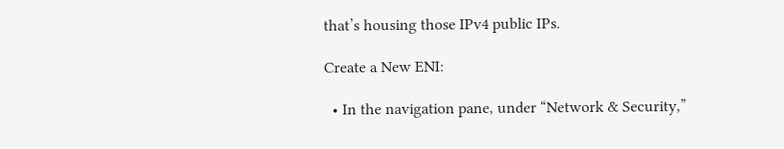that’s housing those IPv4 public IPs.

Create a New ENI:

  • In the navigation pane, under “Network & Security,”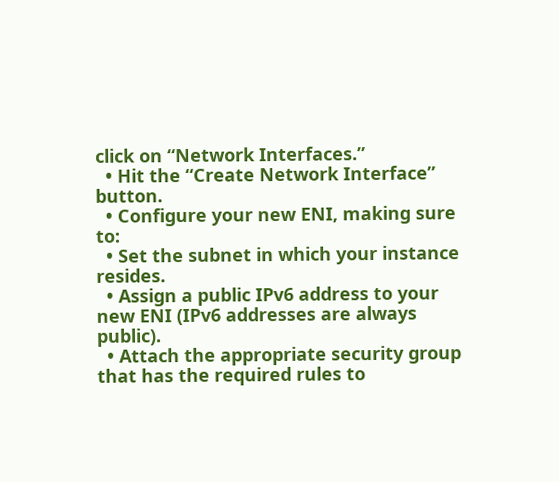click on “Network Interfaces.”
  • Hit the “Create Network Interface” button.
  • Configure your new ENI, making sure to:
  • Set the subnet in which your instance resides.
  • Assign a public IPv6 address to your new ENI (IPv6 addresses are always public).
  • Attach the appropriate security group that has the required rules to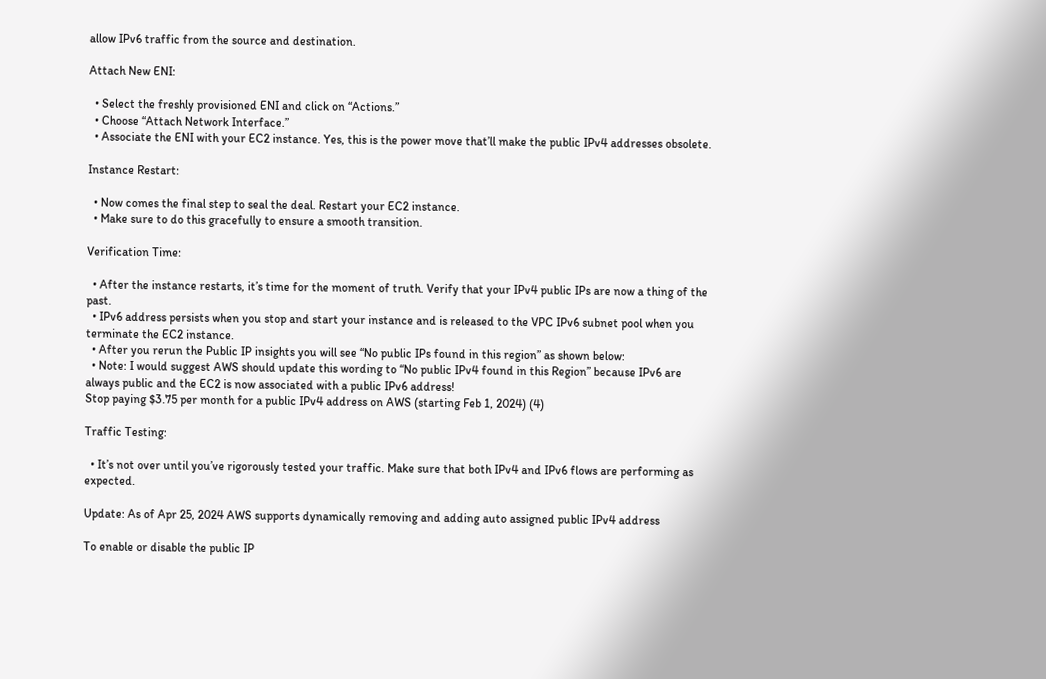allow IPv6 traffic from the source and destination.

Attach New ENI:

  • Select the freshly provisioned ENI and click on “Actions.”
  • Choose “Attach Network Interface.”
  • Associate the ENI with your EC2 instance. Yes, this is the power move that’ll make the public IPv4 addresses obsolete.

Instance Restart:

  • Now comes the final step to seal the deal. Restart your EC2 instance.
  • Make sure to do this gracefully to ensure a smooth transition.

Verification Time:

  • After the instance restarts, it’s time for the moment of truth. Verify that your IPv4 public IPs are now a thing of the past.
  • IPv6 address persists when you stop and start your instance and is released to the VPC IPv6 subnet pool when you terminate the EC2 instance.
  • After you rerun the Public IP insights you will see “No public IPs found in this region” as shown below:
  • Note: I would suggest AWS should update this wording to “No public IPv4 found in this Region” because IPv6 are always public and the EC2 is now associated with a public IPv6 address!
Stop paying $3.75 per month for a public IPv4 address on AWS (starting Feb 1, 2024) (4)

Traffic Testing:

  • It’s not over until you’ve rigorously tested your traffic. Make sure that both IPv4 and IPv6 flows are performing as expected.

Update: As of Apr 25, 2024 AWS supports dynamically removing and adding auto assigned public IPv4 address

To enable or disable the public IP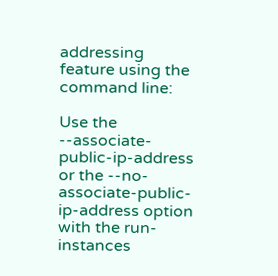addressing feature using the command line:

Use the --associate-public-ip-address or the --no-associate-public-ip-address option with the run-instances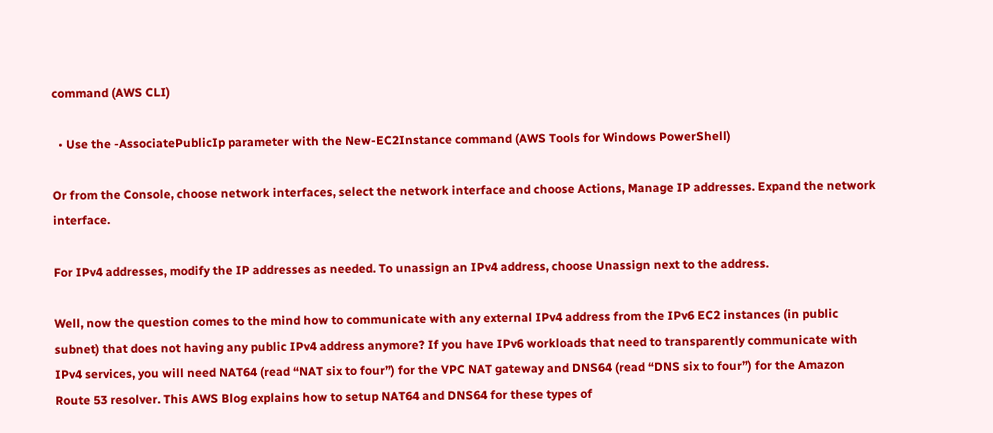command (AWS CLI)

  • Use the -AssociatePublicIp parameter with the New-EC2Instance command (AWS Tools for Windows PowerShell)

Or from the Console, choose network interfaces, select the network interface and choose Actions, Manage IP addresses. Expand the network interface.

For IPv4 addresses, modify the IP addresses as needed. To unassign an IPv4 address, choose Unassign next to the address.

Well, now the question comes to the mind how to communicate with any external IPv4 address from the IPv6 EC2 instances (in public subnet) that does not having any public IPv4 address anymore? If you have IPv6 workloads that need to transparently communicate with IPv4 services, you will need NAT64 (read “NAT six to four”) for the VPC NAT gateway and DNS64 (read “DNS six to four”) for the Amazon Route 53 resolver. This AWS Blog explains how to setup NAT64 and DNS64 for these types of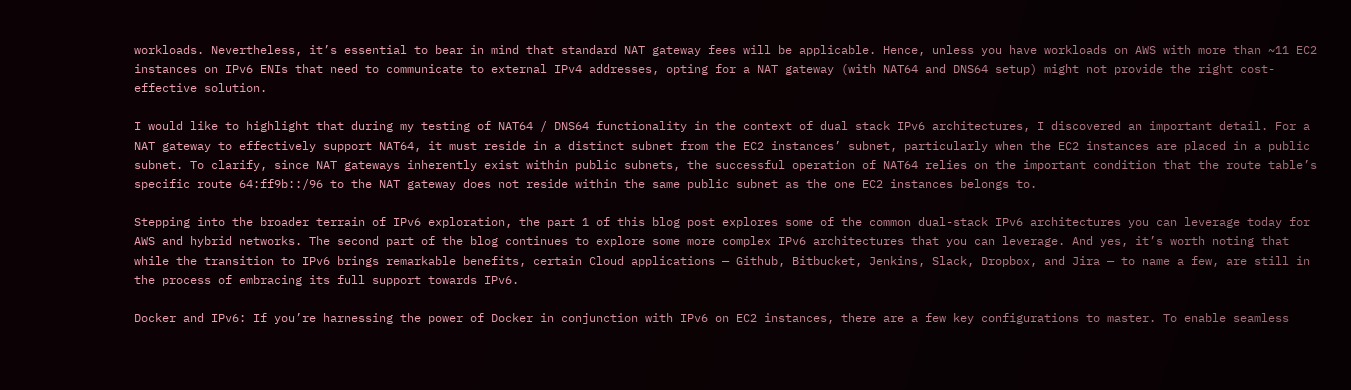workloads. Nevertheless, it’s essential to bear in mind that standard NAT gateway fees will be applicable. Hence, unless you have workloads on AWS with more than ~11 EC2 instances on IPv6 ENIs that need to communicate to external IPv4 addresses, opting for a NAT gateway (with NAT64 and DNS64 setup) might not provide the right cost-effective solution.

I would like to highlight that during my testing of NAT64 / DNS64 functionality in the context of dual stack IPv6 architectures, I discovered an important detail. For a NAT gateway to effectively support NAT64, it must reside in a distinct subnet from the EC2 instances’ subnet, particularly when the EC2 instances are placed in a public subnet. To clarify, since NAT gateways inherently exist within public subnets, the successful operation of NAT64 relies on the important condition that the route table’s specific route 64:ff9b::/96 to the NAT gateway does not reside within the same public subnet as the one EC2 instances belongs to.

Stepping into the broader terrain of IPv6 exploration, the part 1 of this blog post explores some of the common dual-stack IPv6 architectures you can leverage today for AWS and hybrid networks. The second part of the blog continues to explore some more complex IPv6 architectures that you can leverage. And yes, it’s worth noting that while the transition to IPv6 brings remarkable benefits, certain Cloud applications — Github, Bitbucket, Jenkins, Slack, Dropbox, and Jira — to name a few, are still in the process of embracing its full support towards IPv6.

Docker and IPv6: If you’re harnessing the power of Docker in conjunction with IPv6 on EC2 instances, there are a few key configurations to master. To enable seamless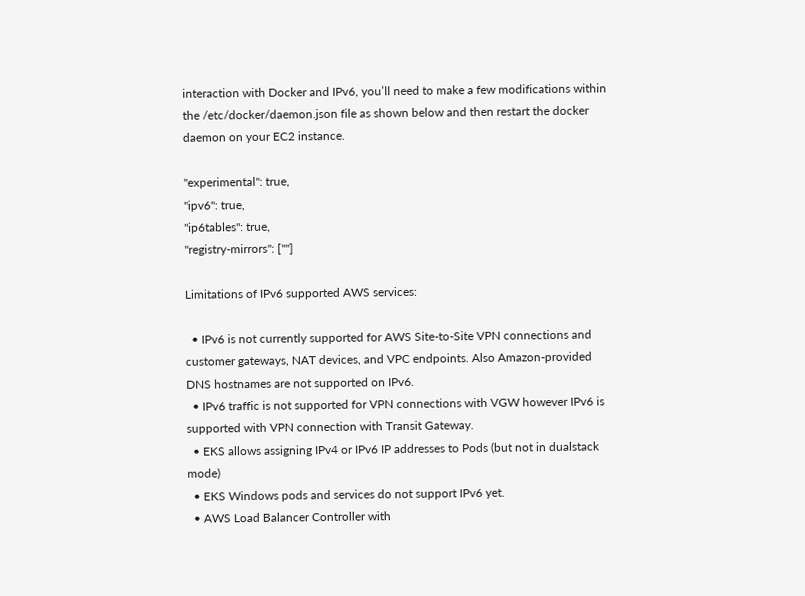interaction with Docker and IPv6, you’ll need to make a few modifications within the /etc/docker/daemon.json file as shown below and then restart the docker daemon on your EC2 instance.

"experimental": true,
"ipv6": true,
"ip6tables": true,
"registry-mirrors": [""]

Limitations of IPv6 supported AWS services:

  • IPv6 is not currently supported for AWS Site-to-Site VPN connections and customer gateways, NAT devices, and VPC endpoints. Also Amazon-provided DNS hostnames are not supported on IPv6.
  • IPv6 traffic is not supported for VPN connections with VGW however IPv6 is supported with VPN connection with Transit Gateway.
  • EKS allows assigning IPv4 or IPv6 IP addresses to Pods (but not in dualstack mode)
  • EKS Windows pods and services do not support IPv6 yet.
  • AWS Load Balancer Controller with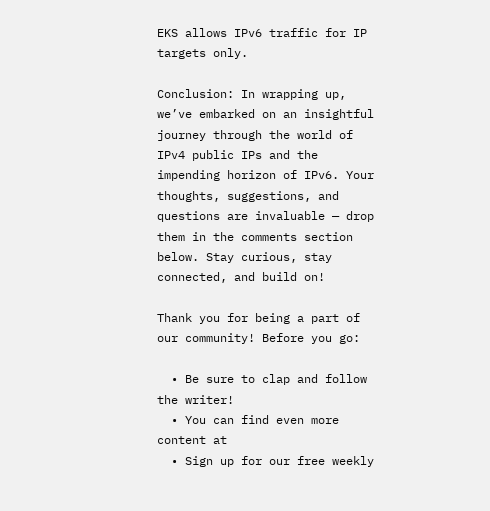EKS allows IPv6 traffic for IP targets only.

Conclusion: In wrapping up, we’ve embarked on an insightful journey through the world of IPv4 public IPs and the impending horizon of IPv6. Your thoughts, suggestions, and questions are invaluable — drop them in the comments section below. Stay curious, stay connected, and build on!

Thank you for being a part of our community! Before you go:

  • Be sure to clap and follow the writer!
  • You can find even more content at
  • Sign up for our free weekly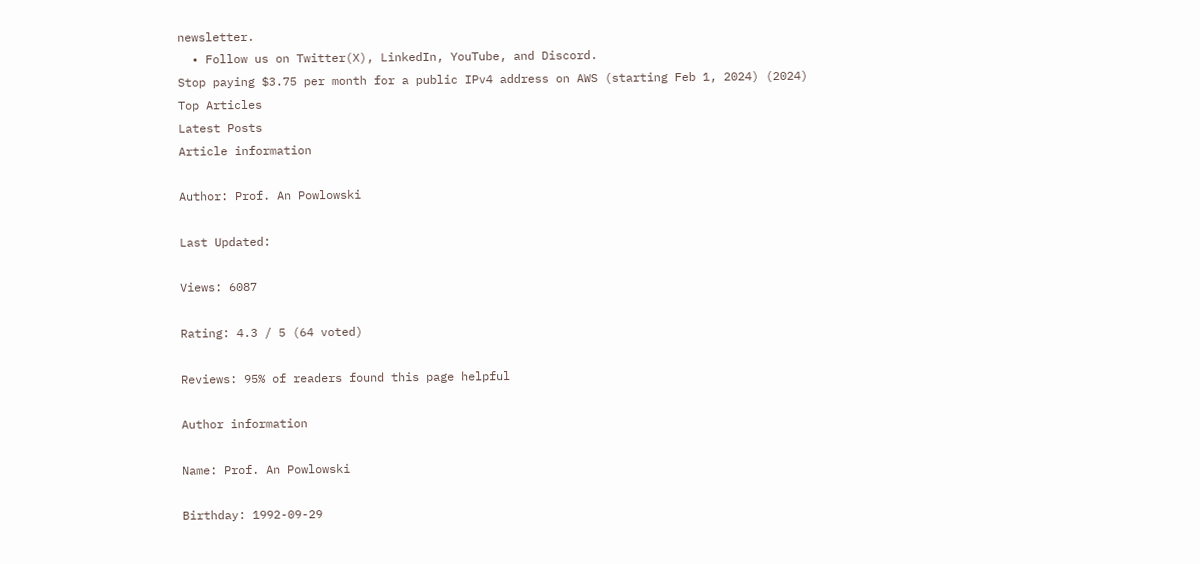newsletter.
  • Follow us on Twitter(X), LinkedIn, YouTube, and Discord.
Stop paying $3.75 per month for a public IPv4 address on AWS (starting Feb 1, 2024) (2024)
Top Articles
Latest Posts
Article information

Author: Prof. An Powlowski

Last Updated:

Views: 6087

Rating: 4.3 / 5 (64 voted)

Reviews: 95% of readers found this page helpful

Author information

Name: Prof. An Powlowski

Birthday: 1992-09-29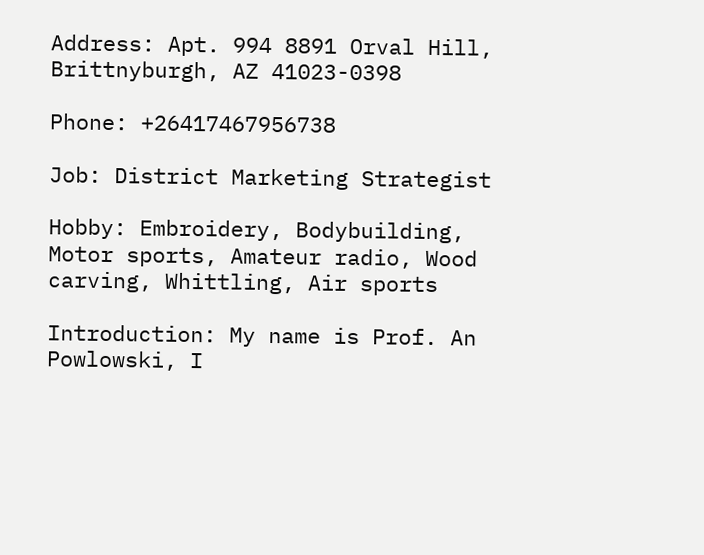Address: Apt. 994 8891 Orval Hill, Brittnyburgh, AZ 41023-0398

Phone: +26417467956738

Job: District Marketing Strategist

Hobby: Embroidery, Bodybuilding, Motor sports, Amateur radio, Wood carving, Whittling, Air sports

Introduction: My name is Prof. An Powlowski, I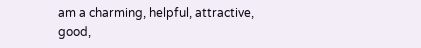am a charming, helpful, attractive, good,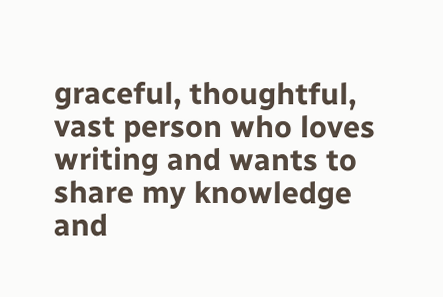graceful, thoughtful, vast person who loves writing and wants to share my knowledge and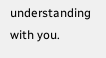understanding with you.